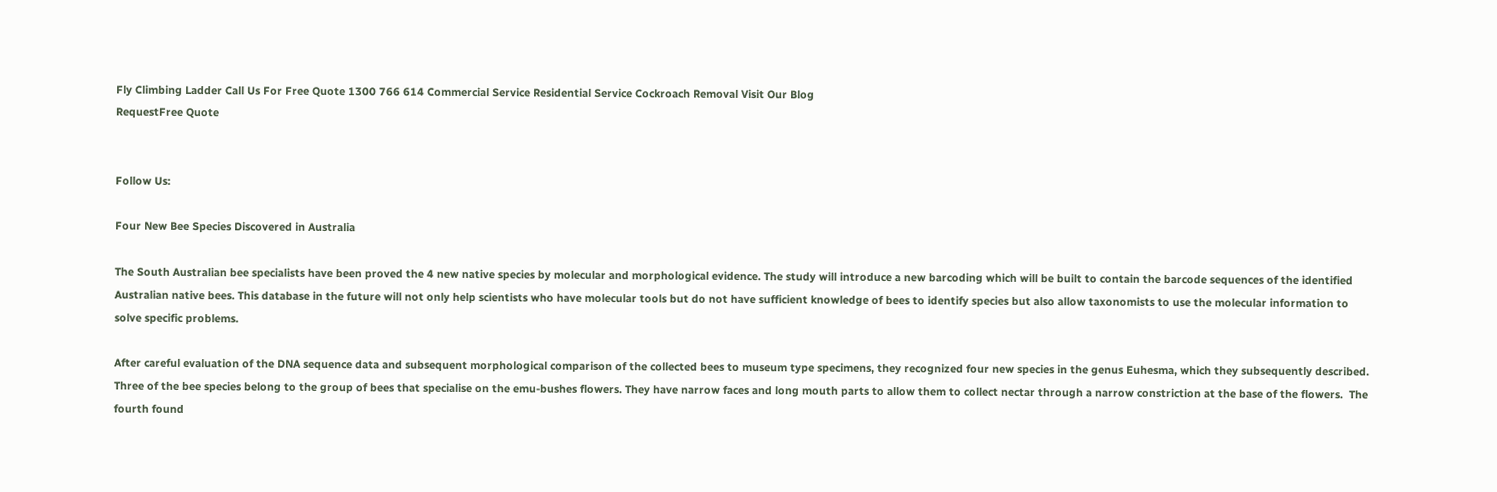Fly Climbing Ladder Call Us For Free Quote 1300 766 614 Commercial Service Residential Service Cockroach Removal Visit Our Blog
RequestFree Quote


Follow Us:

Four New Bee Species Discovered in Australia

The South Australian bee specialists have been proved the 4 new native species by molecular and morphological evidence. The study will introduce a new barcoding which will be built to contain the barcode sequences of the identified Australian native bees. This database in the future will not only help scientists who have molecular tools but do not have sufficient knowledge of bees to identify species but also allow taxonomists to use the molecular information to solve specific problems.

After careful evaluation of the DNA sequence data and subsequent morphological comparison of the collected bees to museum type specimens, they recognized four new species in the genus Euhesma, which they subsequently described. Three of the bee species belong to the group of bees that specialise on the emu-bushes flowers. They have narrow faces and long mouth parts to allow them to collect nectar through a narrow constriction at the base of the flowers.  The fourth found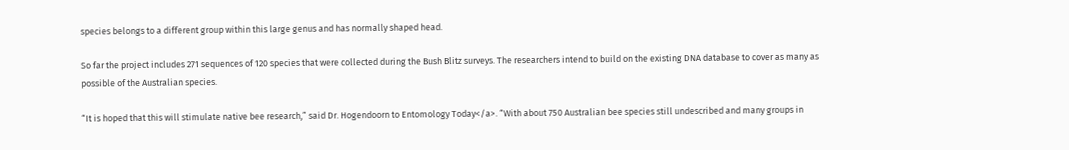species belongs to a different group within this large genus and has normally shaped head.

So far the project includes 271 sequences of 120 species that were collected during the Bush Blitz surveys. The researchers intend to build on the existing DNA database to cover as many as possible of the Australian species.

“It is hoped that this will stimulate native bee research,” said Dr. Hogendoorn to Entomology Today</a>. “With about 750 Australian bee species still undescribed and many groups in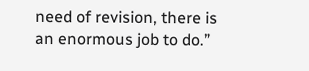need of revision, there is an enormous job to do.”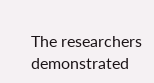The researchers demonstrated